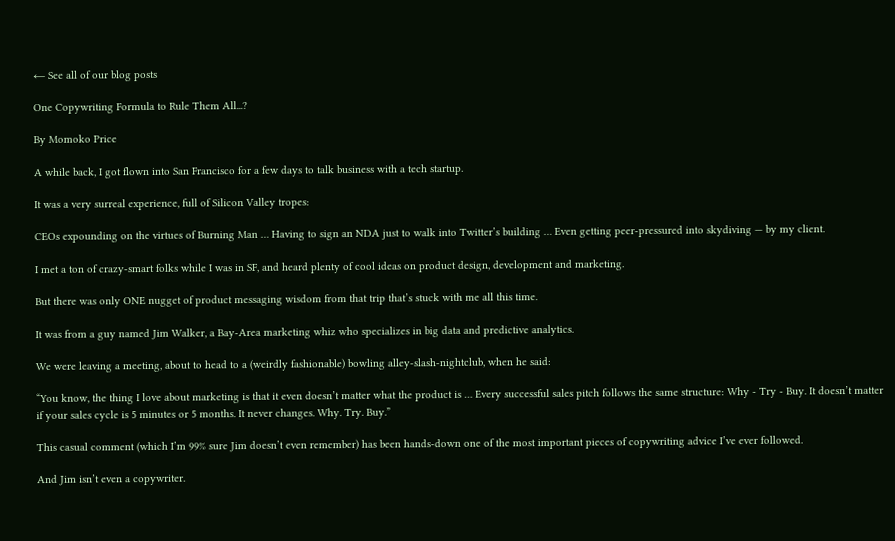← See all of our blog posts

One Copywriting Formula to Rule Them All...?

By Momoko Price

A while back, I got flown into San Francisco for a few days to talk business with a tech startup.

It was a very surreal experience, full of Silicon Valley tropes:

CEOs expounding on the virtues of Burning Man … Having to sign an NDA just to walk into Twitter’s building … Even getting peer-pressured into skydiving — by my client.

I met a ton of crazy-smart folks while I was in SF, and heard plenty of cool ideas on product design, development and marketing.

But there was only ONE nugget of product messaging wisdom from that trip that’s stuck with me all this time.

It was from a guy named Jim Walker, a Bay-Area marketing whiz who specializes in big data and predictive analytics.

We were leaving a meeting, about to head to a (weirdly fashionable) bowling alley-slash-nightclub, when he said:

“You know, the thing I love about marketing is that it even doesn’t matter what the product is … Every successful sales pitch follows the same structure: Why - Try - Buy. It doesn’t matter if your sales cycle is 5 minutes or 5 months. It never changes. Why. Try. Buy.”

This casual comment (which I’m 99% sure Jim doesn’t even remember) has been hands-down one of the most important pieces of copywriting advice I’ve ever followed.

And Jim isn’t even a copywriter.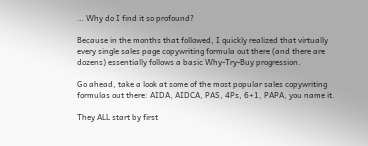… Why do I find it so profound?

Because in the months that followed, I quickly realized that virtually every single sales page copywriting formula out there (and there are dozens) essentially follows a basic Why-Try-Buy progression.

Go ahead, take a look at some of the most popular sales copywriting formulas out there: AIDA, AIDCA, PAS, 4Ps, 6+1, PAPA, you name it.

They ALL start by first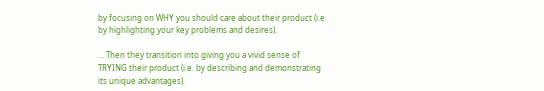by focusing on WHY you should care about their product (i.e. by highlighting your key problems and desires).

… Then they transition into giving you a vivid sense of TRYING their product (i.e. by describing and demonstrating its unique advantages).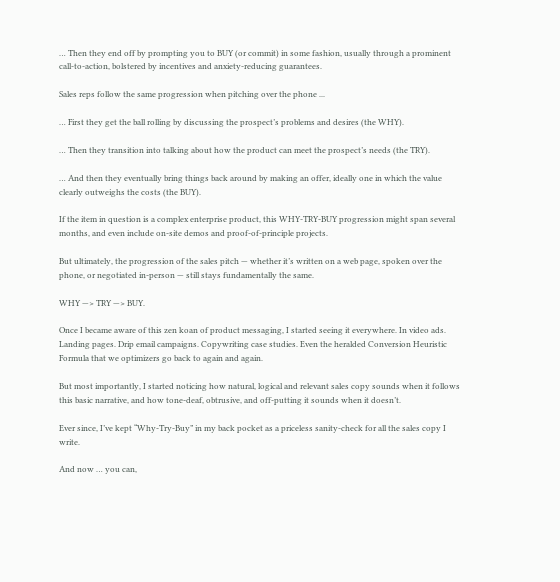… Then they end off by prompting you to BUY (or commit) in some fashion, usually through a prominent call-to-action, bolstered by incentives and anxiety-reducing guarantees.

Sales reps follow the same progression when pitching over the phone ...

… First they get the ball rolling by discussing the prospect’s problems and desires (the WHY).

… Then they transition into talking about how the product can meet the prospect’s needs (the TRY).

… And then they eventually bring things back around by making an offer, ideally one in which the value clearly outweighs the costs (the BUY).

If the item in question is a complex enterprise product, this WHY-TRY-BUY progression might span several months, and even include on-site demos and proof-of-principle projects.

But ultimately, the progression of the sales pitch — whether it’s written on a web page, spoken over the phone, or negotiated in-person — still stays fundamentally the same.

WHY —> TRY —> BUY.

Once I became aware of this zen koan of product messaging, I started seeing it everywhere. In video ads. Landing pages. Drip email campaigns. Copywriting case studies. Even the heralded Conversion Heuristic Formula that we optimizers go back to again and again.

But most importantly, I started noticing how natural, logical and relevant sales copy sounds when it follows this basic narrative, and how tone-deaf, obtrusive, and off-putting it sounds when it doesn’t.

Ever since, I’ve kept “Why-Try-Buy” in my back pocket as a priceless sanity-check for all the sales copy I write.

And now … you can,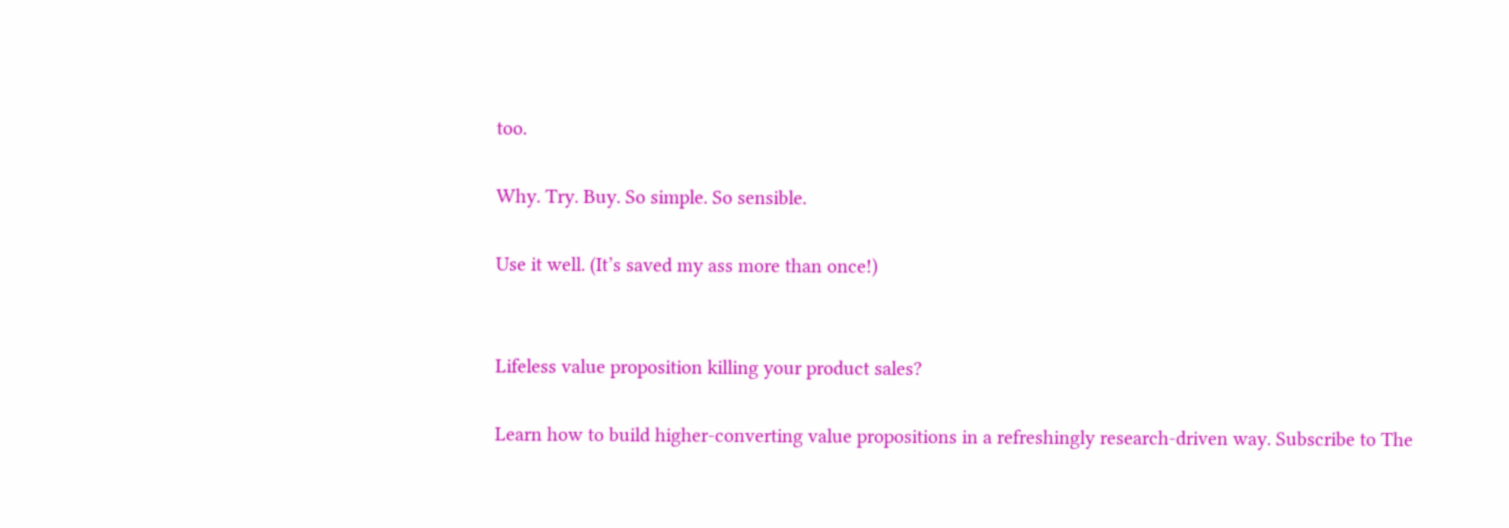too.

Why. Try. Buy. So simple. So sensible.

Use it well. (It’s saved my ass more than once!)


Lifeless value proposition killing your product sales?

Learn how to build higher-converting value propositions in a refreshingly research-driven way. Subscribe to The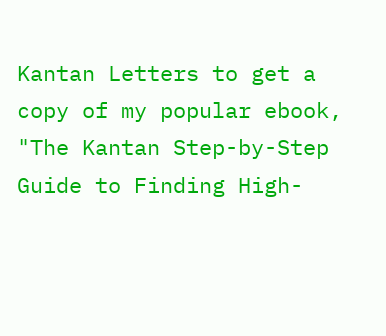Kantan Letters to get a copy of my popular ebook, "The Kantan Step-by-Step Guide to Finding High-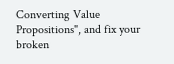Converting Value Propositions", and fix your broken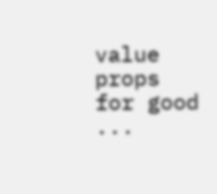value props for good ...